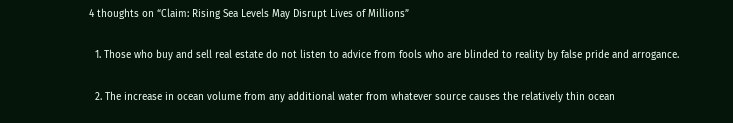4 thoughts on “Claim: Rising Sea Levels May Disrupt Lives of Millions”

  1. Those who buy and sell real estate do not listen to advice from fools who are blinded to reality by false pride and arrogance.

  2. The increase in ocean volume from any additional water from whatever source causes the relatively thin ocean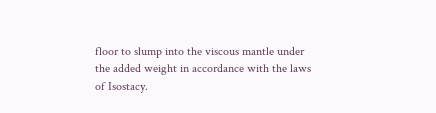floor to slump into the viscous mantle under the added weight in accordance with the laws of Isostacy.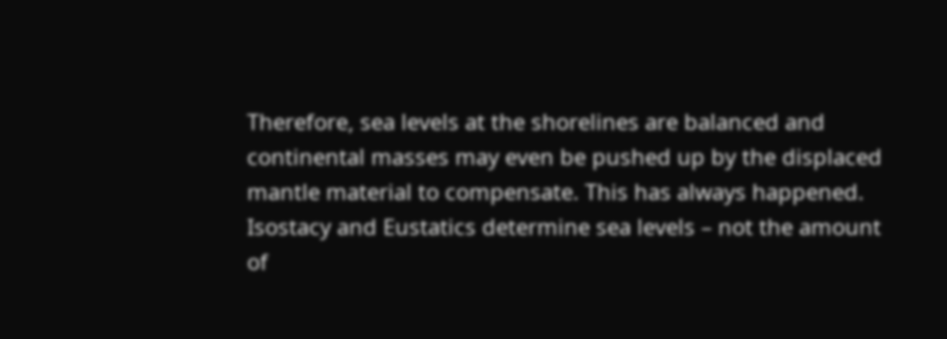Therefore, sea levels at the shorelines are balanced and continental masses may even be pushed up by the displaced mantle material to compensate. This has always happened. Isostacy and Eustatics determine sea levels – not the amount of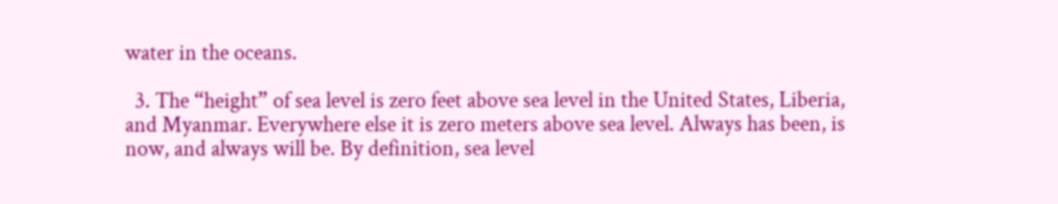water in the oceans.

  3. The “height” of sea level is zero feet above sea level in the United States, Liberia, and Myanmar. Everywhere else it is zero meters above sea level. Always has been, is now, and always will be. By definition, sea level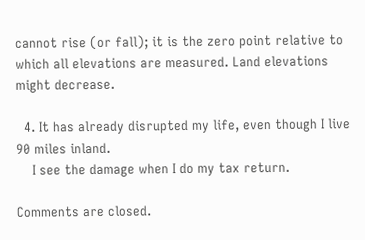cannot rise (or fall); it is the zero point relative to which all elevations are measured. Land elevations might decrease.

  4. It has already disrupted my life, even though I live 90 miles inland.
    I see the damage when I do my tax return.

Comments are closed.